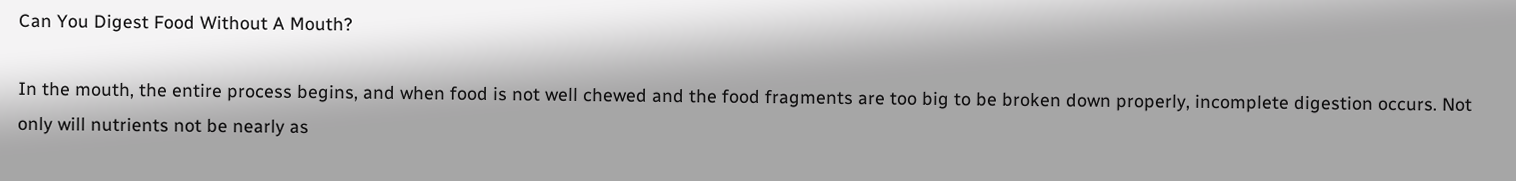Can You Digest Food Without A Mouth?

In the mouth, the entire process begins, and when food is not well chewed and the food fragments are too big to be broken down properly, incomplete digestion occurs. Not only will nutrients not be nearly as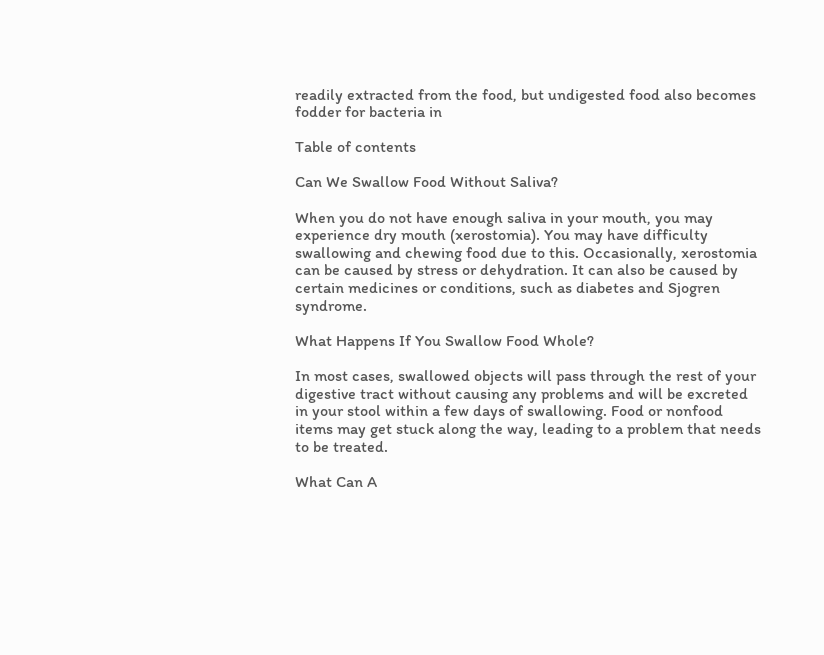readily extracted from the food, but undigested food also becomes fodder for bacteria in

Table of contents

Can We Swallow Food Without Saliva?

When you do not have enough saliva in your mouth, you may experience dry mouth (xerostomia). You may have difficulty swallowing and chewing food due to this. Occasionally, xerostomia can be caused by stress or dehydration. It can also be caused by certain medicines or conditions, such as diabetes and Sjogren syndrome.

What Happens If You Swallow Food Whole?

In most cases, swallowed objects will pass through the rest of your digestive tract without causing any problems and will be excreted in your stool within a few days of swallowing. Food or nonfood items may get stuck along the way, leading to a problem that needs to be treated.

What Can A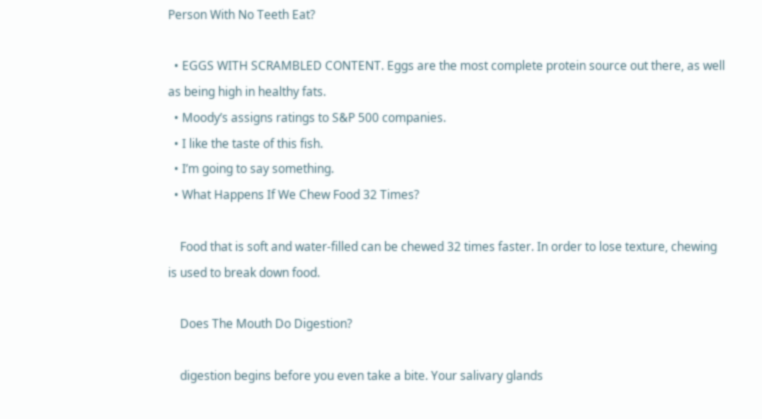Person With No Teeth Eat?

  • EGGS WITH SCRAMBLED CONTENT. Eggs are the most complete protein source out there, as well as being high in healthy fats.
  • Moody’s assigns ratings to S&P 500 companies.
  • I like the taste of this fish.
  • I’m going to say something.
  • What Happens If We Chew Food 32 Times?

    Food that is soft and water-filled can be chewed 32 times faster. In order to lose texture, chewing is used to break down food.

    Does The Mouth Do Digestion?

    digestion begins before you even take a bite. Your salivary glands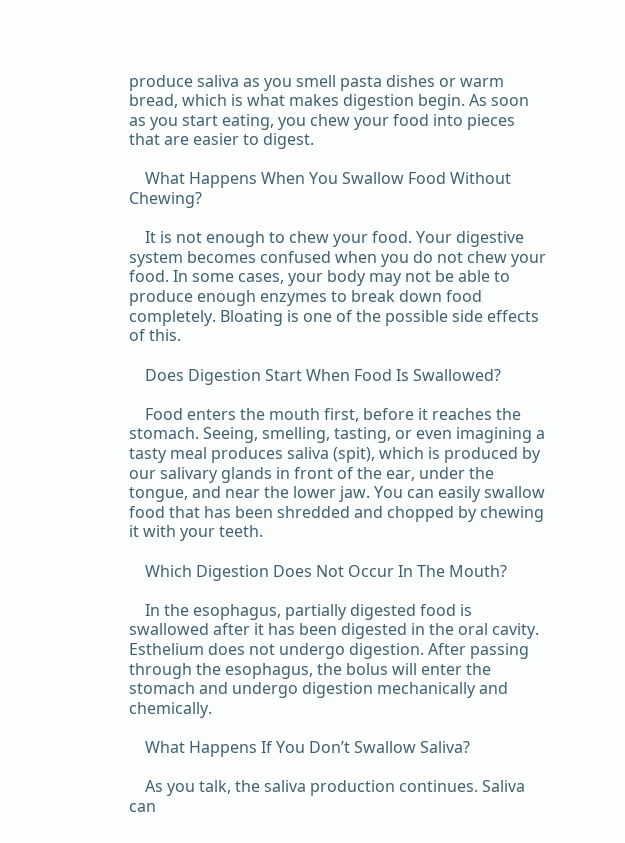produce saliva as you smell pasta dishes or warm bread, which is what makes digestion begin. As soon as you start eating, you chew your food into pieces that are easier to digest.

    What Happens When You Swallow Food Without Chewing?

    It is not enough to chew your food. Your digestive system becomes confused when you do not chew your food. In some cases, your body may not be able to produce enough enzymes to break down food completely. Bloating is one of the possible side effects of this.

    Does Digestion Start When Food Is Swallowed?

    Food enters the mouth first, before it reaches the stomach. Seeing, smelling, tasting, or even imagining a tasty meal produces saliva (spit), which is produced by our salivary glands in front of the ear, under the tongue, and near the lower jaw. You can easily swallow food that has been shredded and chopped by chewing it with your teeth.

    Which Digestion Does Not Occur In The Mouth?

    In the esophagus, partially digested food is swallowed after it has been digested in the oral cavity. Esthelium does not undergo digestion. After passing through the esophagus, the bolus will enter the stomach and undergo digestion mechanically and chemically.

    What Happens If You Don’t Swallow Saliva?

    As you talk, the saliva production continues. Saliva can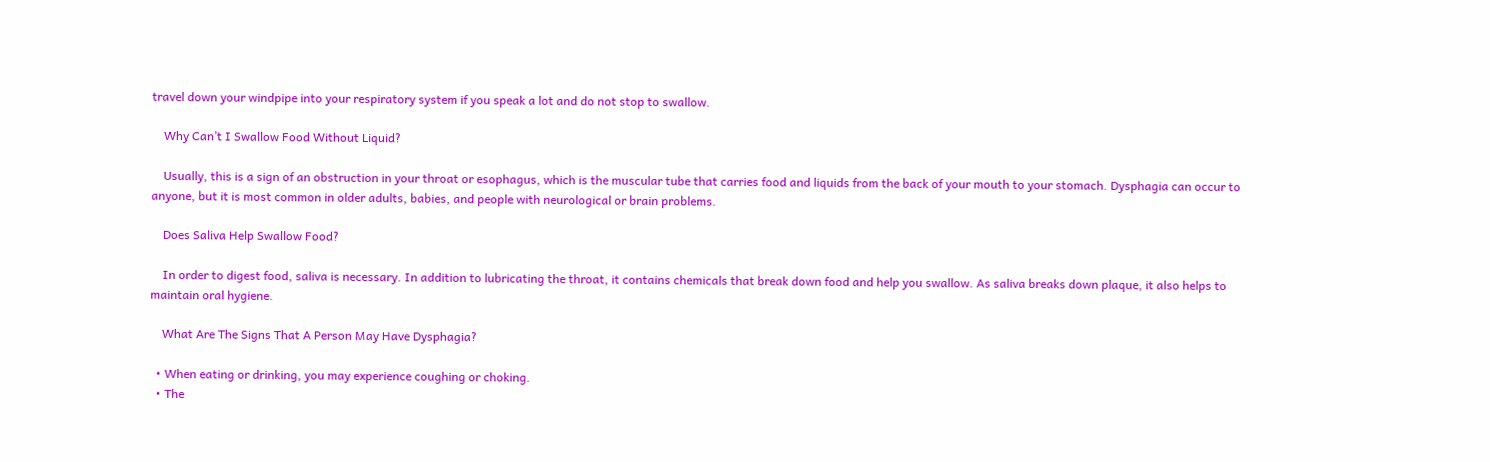travel down your windpipe into your respiratory system if you speak a lot and do not stop to swallow.

    Why Can’t I Swallow Food Without Liquid?

    Usually, this is a sign of an obstruction in your throat or esophagus, which is the muscular tube that carries food and liquids from the back of your mouth to your stomach. Dysphagia can occur to anyone, but it is most common in older adults, babies, and people with neurological or brain problems.

    Does Saliva Help Swallow Food?

    In order to digest food, saliva is necessary. In addition to lubricating the throat, it contains chemicals that break down food and help you swallow. As saliva breaks down plaque, it also helps to maintain oral hygiene.

    What Are The Signs That A Person May Have Dysphagia?

  • When eating or drinking, you may experience coughing or choking.
  • The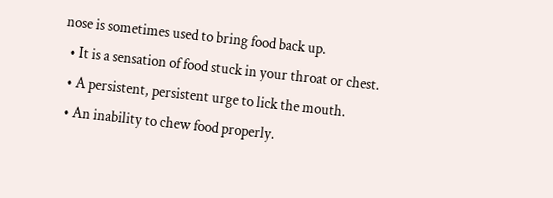nose is sometimes used to bring food back up.
  • It is a sensation of food stuck in your throat or chest.
  • A persistent, persistent urge to lick the mouth.
  • An inability to chew food properly.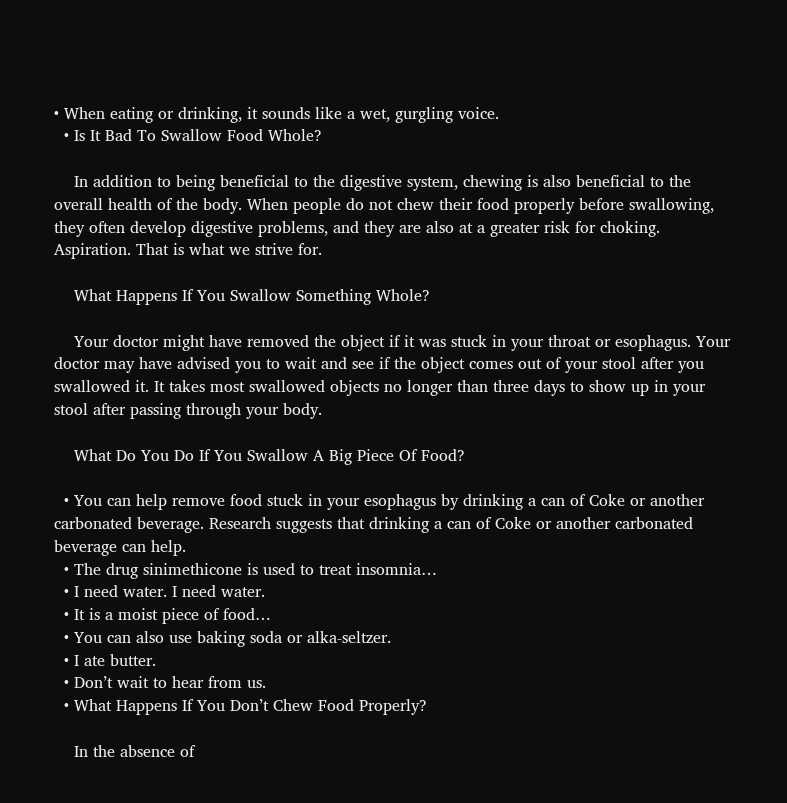• When eating or drinking, it sounds like a wet, gurgling voice.
  • Is It Bad To Swallow Food Whole?

    In addition to being beneficial to the digestive system, chewing is also beneficial to the overall health of the body. When people do not chew their food properly before swallowing, they often develop digestive problems, and they are also at a greater risk for choking. Aspiration. That is what we strive for.

    What Happens If You Swallow Something Whole?

    Your doctor might have removed the object if it was stuck in your throat or esophagus. Your doctor may have advised you to wait and see if the object comes out of your stool after you swallowed it. It takes most swallowed objects no longer than three days to show up in your stool after passing through your body.

    What Do You Do If You Swallow A Big Piece Of Food?

  • You can help remove food stuck in your esophagus by drinking a can of Coke or another carbonated beverage. Research suggests that drinking a can of Coke or another carbonated beverage can help.
  • The drug sinimethicone is used to treat insomnia…
  • I need water. I need water.
  • It is a moist piece of food…
  • You can also use baking soda or alka-seltzer.
  • I ate butter.
  • Don’t wait to hear from us.
  • What Happens If You Don’t Chew Food Properly?

    In the absence of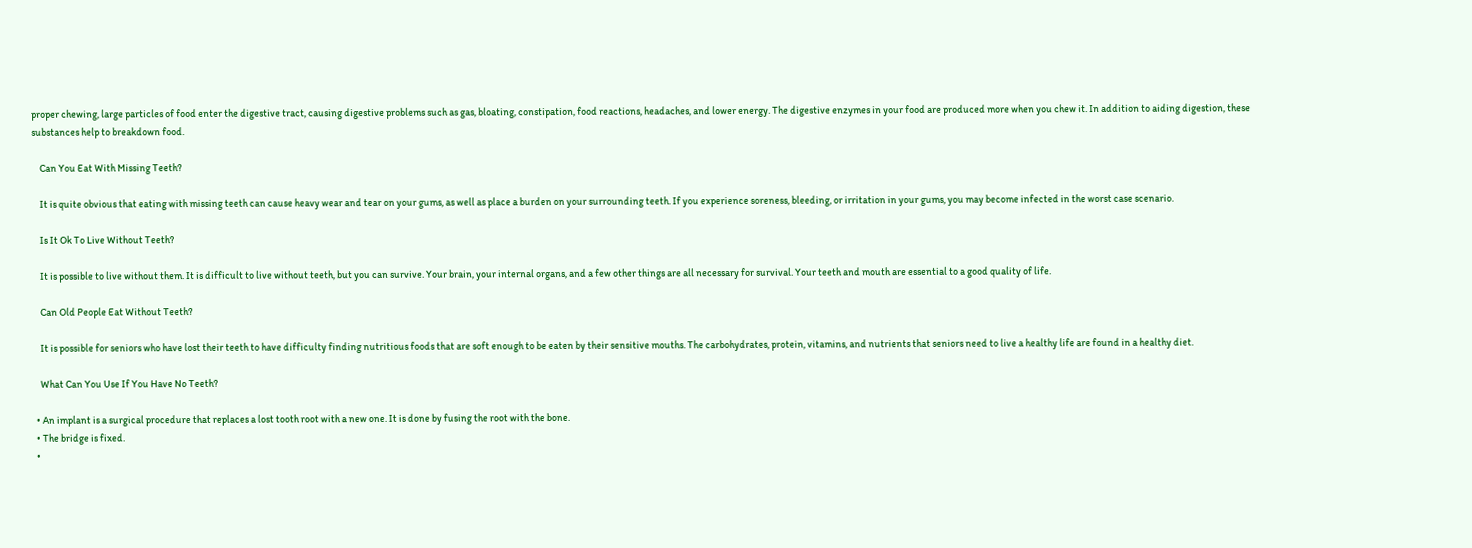proper chewing, large particles of food enter the digestive tract, causing digestive problems such as gas, bloating, constipation, food reactions, headaches, and lower energy. The digestive enzymes in your food are produced more when you chew it. In addition to aiding digestion, these substances help to breakdown food.

    Can You Eat With Missing Teeth?

    It is quite obvious that eating with missing teeth can cause heavy wear and tear on your gums, as well as place a burden on your surrounding teeth. If you experience soreness, bleeding, or irritation in your gums, you may become infected in the worst case scenario.

    Is It Ok To Live Without Teeth?

    It is possible to live without them. It is difficult to live without teeth, but you can survive. Your brain, your internal organs, and a few other things are all necessary for survival. Your teeth and mouth are essential to a good quality of life.

    Can Old People Eat Without Teeth?

    It is possible for seniors who have lost their teeth to have difficulty finding nutritious foods that are soft enough to be eaten by their sensitive mouths. The carbohydrates, protein, vitamins, and nutrients that seniors need to live a healthy life are found in a healthy diet.

    What Can You Use If You Have No Teeth?

  • An implant is a surgical procedure that replaces a lost tooth root with a new one. It is done by fusing the root with the bone.
  • The bridge is fixed.
  •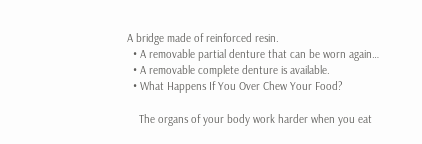A bridge made of reinforced resin.
  • A removable partial denture that can be worn again…
  • A removable complete denture is available.
  • What Happens If You Over Chew Your Food?

    The organs of your body work harder when you eat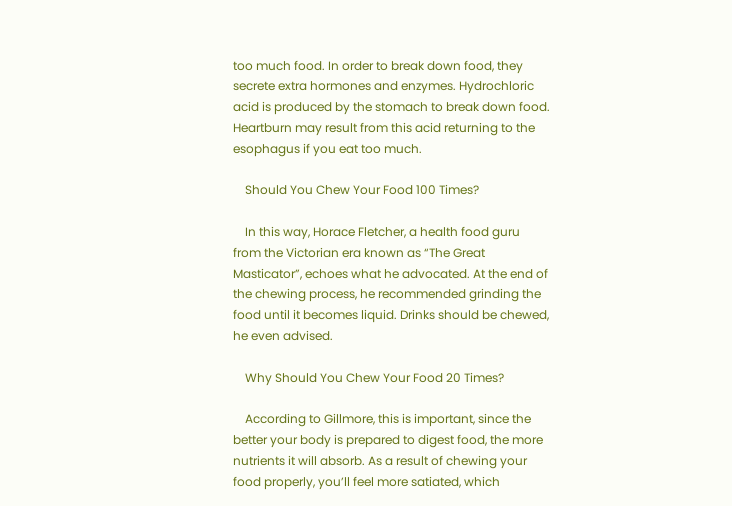too much food. In order to break down food, they secrete extra hormones and enzymes. Hydrochloric acid is produced by the stomach to break down food. Heartburn may result from this acid returning to the esophagus if you eat too much.

    Should You Chew Your Food 100 Times?

    In this way, Horace Fletcher, a health food guru from the Victorian era known as “The Great Masticator”, echoes what he advocated. At the end of the chewing process, he recommended grinding the food until it becomes liquid. Drinks should be chewed, he even advised.

    Why Should You Chew Your Food 20 Times?

    According to Gillmore, this is important, since the better your body is prepared to digest food, the more nutrients it will absorb. As a result of chewing your food properly, you’ll feel more satiated, which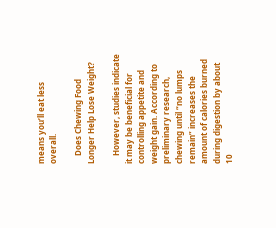means you’ll eat less overall.

    Does Chewing Food Longer Help Lose Weight?

    However, studies indicate it may be beneficial for controlling appetite and weight gain. According to preliminary research, chewing until “no lumps remain” increases the amount of calories burned during digestion by about 10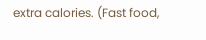extra calories. (Fast food,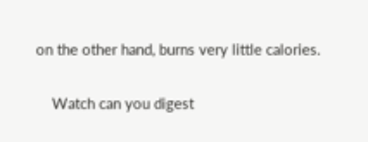on the other hand, burns very little calories.

    Watch can you digest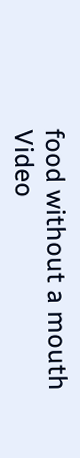food without a mouth Video